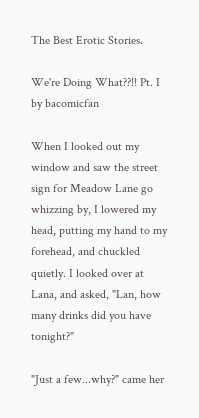The Best Erotic Stories.

We're Doing What??!! Pt. I
by bacomicfan

When I looked out my window and saw the street sign for Meadow Lane go whizzing by, I lowered my head, putting my hand to my forehead, and chuckled quietly. I looked over at Lana, and asked, "Lan, how many drinks did you have tonight?"

"Just a few...why?" came her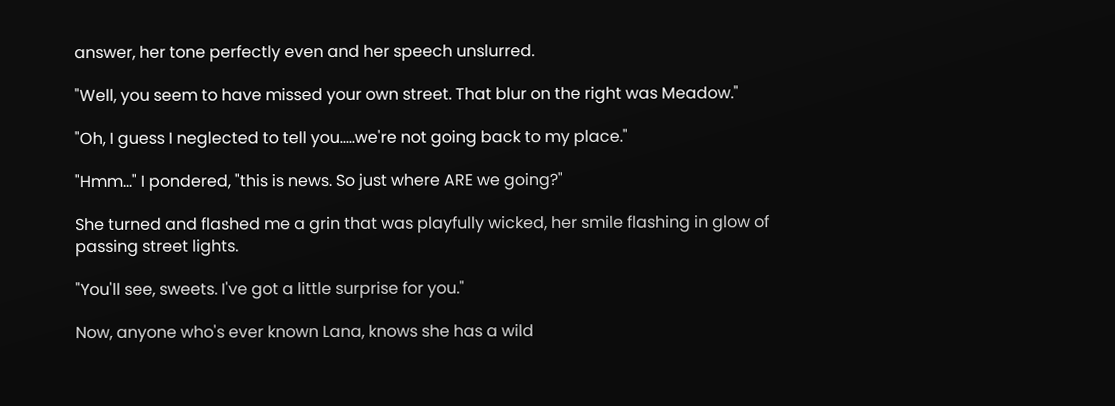answer, her tone perfectly even and her speech unslurred.

"Well, you seem to have missed your own street. That blur on the right was Meadow."

"Oh, I guess I neglected to tell you.....we're not going back to my place."

"Hmm..." I pondered, "this is news. So just where ARE we going?"

She turned and flashed me a grin that was playfully wicked, her smile flashing in glow of passing street lights.

"You'll see, sweets. I've got a little surprise for you."

Now, anyone who's ever known Lana, knows she has a wild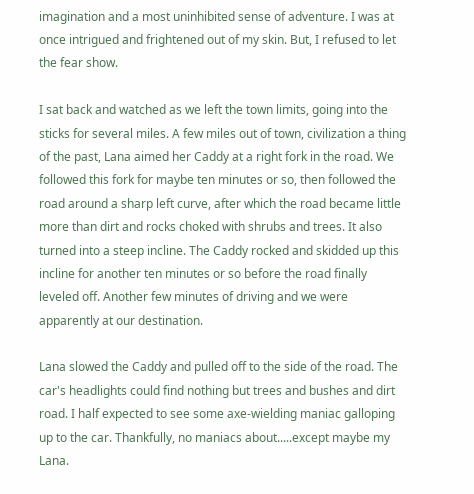imagination and a most uninhibited sense of adventure. I was at once intrigued and frightened out of my skin. But, I refused to let the fear show.

I sat back and watched as we left the town limits, going into the sticks for several miles. A few miles out of town, civilization a thing of the past, Lana aimed her Caddy at a right fork in the road. We followed this fork for maybe ten minutes or so, then followed the road around a sharp left curve, after which the road became little more than dirt and rocks choked with shrubs and trees. It also turned into a steep incline. The Caddy rocked and skidded up this incline for another ten minutes or so before the road finally leveled off. Another few minutes of driving and we were apparently at our destination.

Lana slowed the Caddy and pulled off to the side of the road. The car's headlights could find nothing but trees and bushes and dirt road. I half expected to see some axe-wielding maniac galloping up to the car. Thankfully, no maniacs about.....except maybe my Lana.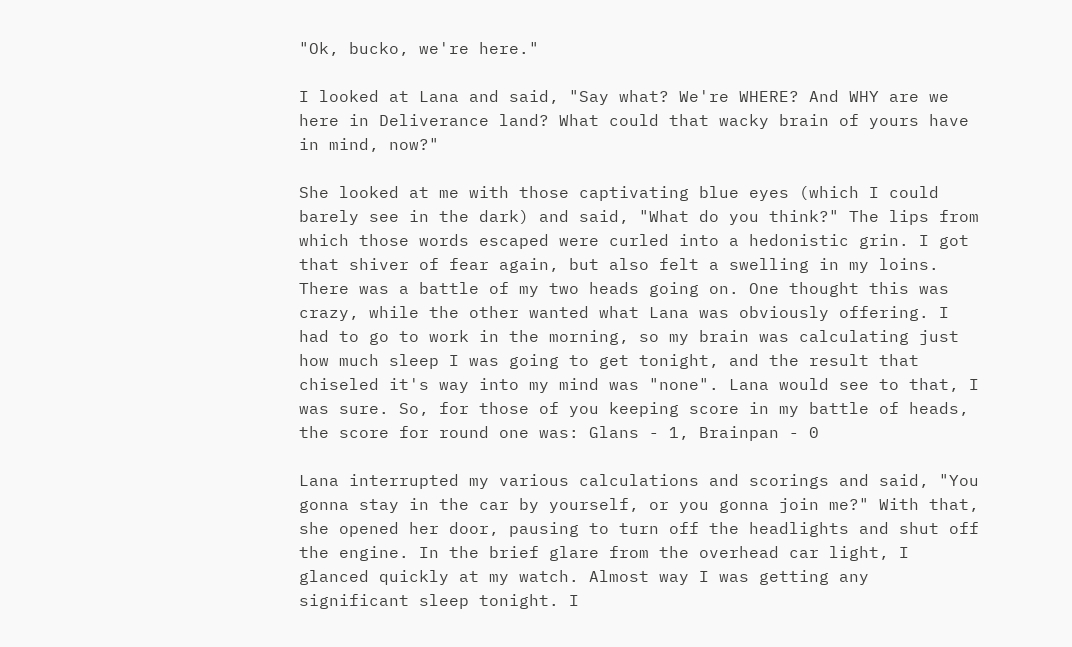"Ok, bucko, we're here."

I looked at Lana and said, "Say what? We're WHERE? And WHY are we here in Deliverance land? What could that wacky brain of yours have in mind, now?"

She looked at me with those captivating blue eyes (which I could barely see in the dark) and said, "What do you think?" The lips from which those words escaped were curled into a hedonistic grin. I got that shiver of fear again, but also felt a swelling in my loins. There was a battle of my two heads going on. One thought this was crazy, while the other wanted what Lana was obviously offering. I had to go to work in the morning, so my brain was calculating just how much sleep I was going to get tonight, and the result that chiseled it's way into my mind was "none". Lana would see to that, I was sure. So, for those of you keeping score in my battle of heads, the score for round one was: Glans - 1, Brainpan - 0

Lana interrupted my various calculations and scorings and said, "You gonna stay in the car by yourself, or you gonna join me?" With that, she opened her door, pausing to turn off the headlights and shut off the engine. In the brief glare from the overhead car light, I glanced quickly at my watch. Almost way I was getting any significant sleep tonight. I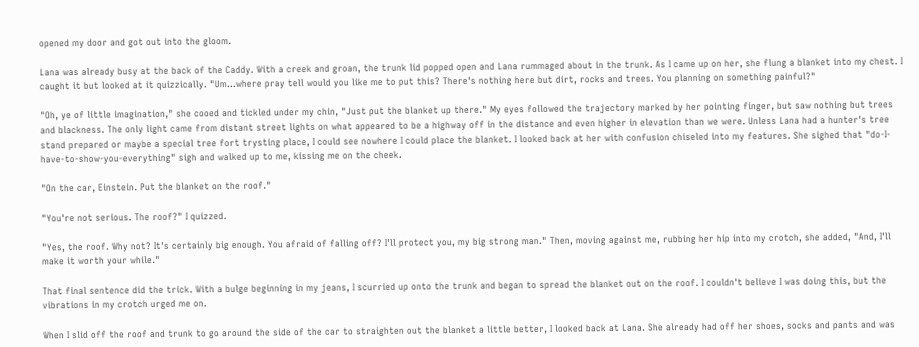opened my door and got out into the gloom.

Lana was already busy at the back of the Caddy. With a creek and groan, the trunk lid popped open and Lana rummaged about in the trunk. As I came up on her, she flung a blanket into my chest. I caught it but looked at it quizzically. "Um...where pray tell would you like me to put this? There's nothing here but dirt, rocks and trees. You planning on something painful?"

"Oh, ye of little imagination," she cooed and tickled under my chin, "Just put the blanket up there." My eyes followed the trajectory marked by her pointing finger, but saw nothing but trees and blackness. The only light came from distant street lights on what appeared to be a highway off in the distance and even higher in elevation than we were. Unless Lana had a hunter's tree stand prepared or maybe a special tree fort trysting place, I could see nowhere I could place the blanket. I looked back at her with confusion chiseled into my features. She sighed that "do-I-have-to-show-you-everything" sigh and walked up to me, kissing me on the cheek.

"On the car, Einstein. Put the blanket on the roof."

"You're not serious. The roof?" I quizzed.

"Yes, the roof. Why not? It's certainly big enough. You afraid of falling off? I'll protect you, my big strong man." Then, moving against me, rubbing her hip into my crotch, she added, "And, I'll make it worth your while."

That final sentence did the trick. With a bulge beginning in my jeans, I scurried up onto the trunk and began to spread the blanket out on the roof. I couldn't believe I was doing this, but the vibrations in my crotch urged me on.

When I slid off the roof and trunk to go around the side of the car to straighten out the blanket a little better, I looked back at Lana. She already had off her shoes, socks and pants and was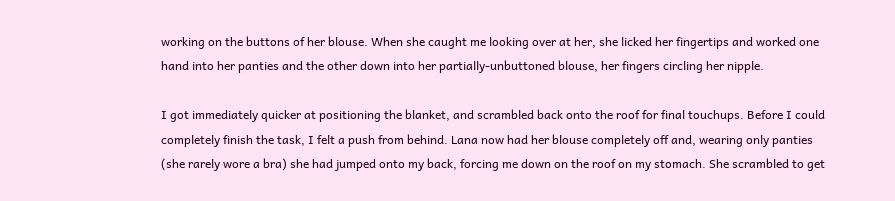working on the buttons of her blouse. When she caught me looking over at her, she licked her fingertips and worked one hand into her panties and the other down into her partially-unbuttoned blouse, her fingers circling her nipple.

I got immediately quicker at positioning the blanket, and scrambled back onto the roof for final touchups. Before I could completely finish the task, I felt a push from behind. Lana now had her blouse completely off and, wearing only panties (she rarely wore a bra) she had jumped onto my back, forcing me down on the roof on my stomach. She scrambled to get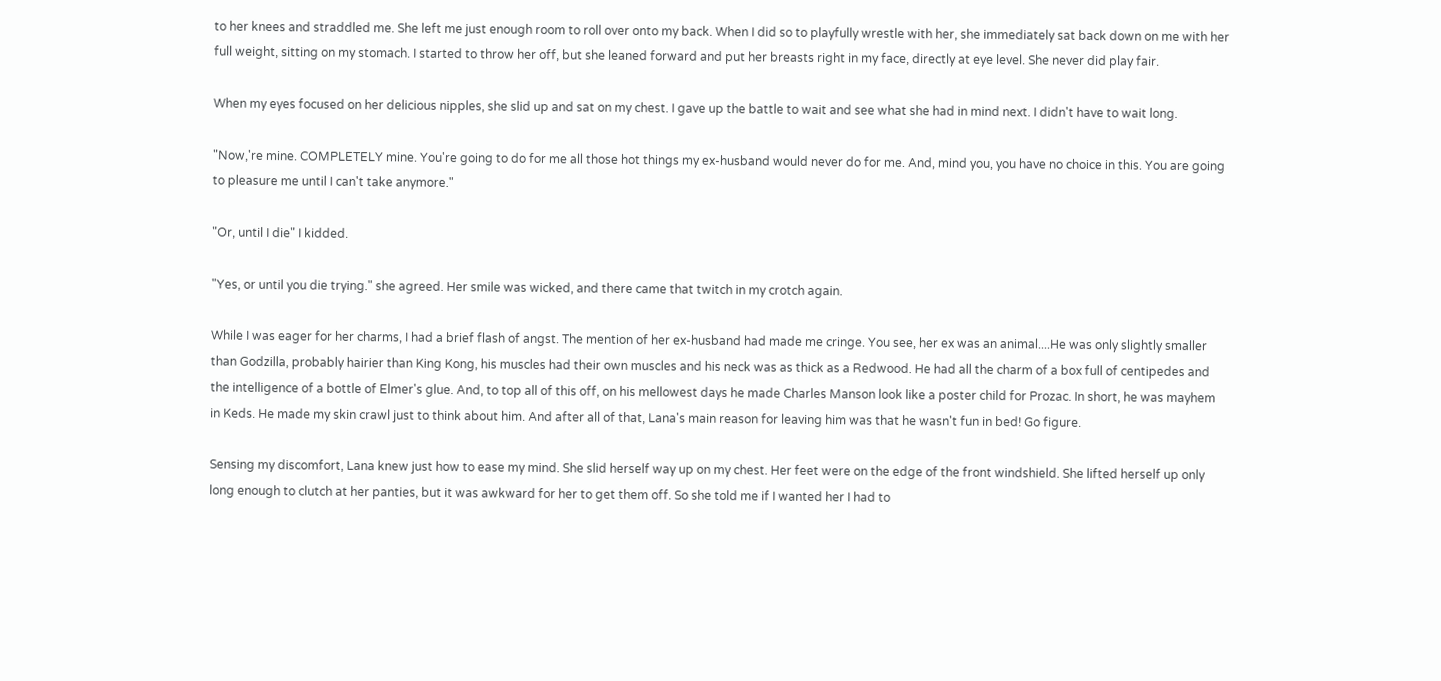to her knees and straddled me. She left me just enough room to roll over onto my back. When I did so to playfully wrestle with her, she immediately sat back down on me with her full weight, sitting on my stomach. I started to throw her off, but she leaned forward and put her breasts right in my face, directly at eye level. She never did play fair.

When my eyes focused on her delicious nipples, she slid up and sat on my chest. I gave up the battle to wait and see what she had in mind next. I didn't have to wait long.

"Now,'re mine. COMPLETELY mine. You're going to do for me all those hot things my ex-husband would never do for me. And, mind you, you have no choice in this. You are going to pleasure me until I can't take anymore."

"Or, until I die" I kidded.

"Yes, or until you die trying." she agreed. Her smile was wicked, and there came that twitch in my crotch again.

While I was eager for her charms, I had a brief flash of angst. The mention of her ex-husband had made me cringe. You see, her ex was an animal....He was only slightly smaller than Godzilla, probably hairier than King Kong, his muscles had their own muscles and his neck was as thick as a Redwood. He had all the charm of a box full of centipedes and the intelligence of a bottle of Elmer's glue. And, to top all of this off, on his mellowest days he made Charles Manson look like a poster child for Prozac. In short, he was mayhem in Keds. He made my skin crawl just to think about him. And after all of that, Lana's main reason for leaving him was that he wasn't fun in bed! Go figure.

Sensing my discomfort, Lana knew just how to ease my mind. She slid herself way up on my chest. Her feet were on the edge of the front windshield. She lifted herself up only long enough to clutch at her panties, but it was awkward for her to get them off. So she told me if I wanted her I had to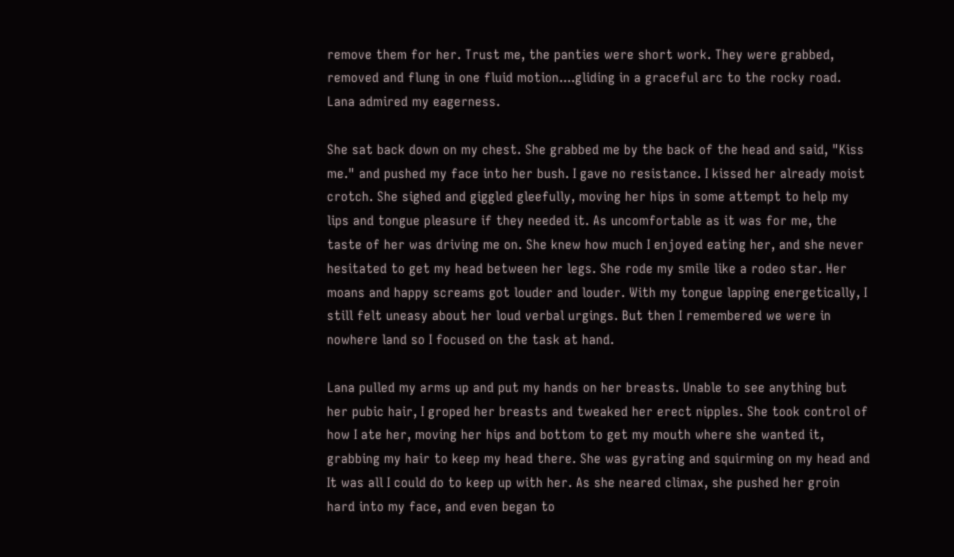remove them for her. Trust me, the panties were short work. They were grabbed, removed and flung in one fluid motion....gliding in a graceful arc to the rocky road. Lana admired my eagerness.

She sat back down on my chest. She grabbed me by the back of the head and said, "Kiss me." and pushed my face into her bush. I gave no resistance. I kissed her already moist crotch. She sighed and giggled gleefully, moving her hips in some attempt to help my lips and tongue pleasure if they needed it. As uncomfortable as it was for me, the taste of her was driving me on. She knew how much I enjoyed eating her, and she never hesitated to get my head between her legs. She rode my smile like a rodeo star. Her moans and happy screams got louder and louder. With my tongue lapping energetically, I still felt uneasy about her loud verbal urgings. But then I remembered we were in nowhere land so I focused on the task at hand.

Lana pulled my arms up and put my hands on her breasts. Unable to see anything but her pubic hair, I groped her breasts and tweaked her erect nipples. She took control of how I ate her, moving her hips and bottom to get my mouth where she wanted it, grabbing my hair to keep my head there. She was gyrating and squirming on my head and It was all I could do to keep up with her. As she neared climax, she pushed her groin hard into my face, and even began to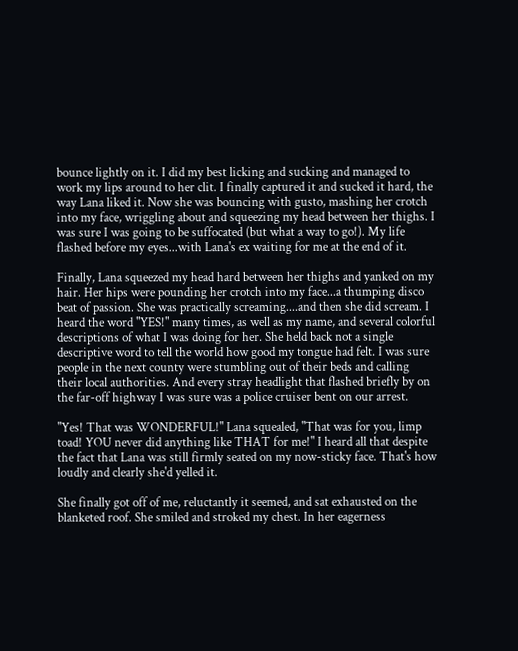bounce lightly on it. I did my best licking and sucking and managed to work my lips around to her clit. I finally captured it and sucked it hard, the way Lana liked it. Now she was bouncing with gusto, mashing her crotch into my face, wriggling about and squeezing my head between her thighs. I was sure I was going to be suffocated (but what a way to go!). My life flashed before my eyes...with Lana's ex waiting for me at the end of it.

Finally, Lana squeezed my head hard between her thighs and yanked on my hair. Her hips were pounding her crotch into my face...a thumping disco beat of passion. She was practically screaming....and then she did scream. I heard the word "YES!" many times, as well as my name, and several colorful descriptions of what I was doing for her. She held back not a single descriptive word to tell the world how good my tongue had felt. I was sure people in the next county were stumbling out of their beds and calling their local authorities. And every stray headlight that flashed briefly by on the far-off highway I was sure was a police cruiser bent on our arrest.

"Yes! That was WONDERFUL!" Lana squealed, "That was for you, limp toad! YOU never did anything like THAT for me!" I heard all that despite the fact that Lana was still firmly seated on my now-sticky face. That's how loudly and clearly she'd yelled it.

She finally got off of me, reluctantly it seemed, and sat exhausted on the blanketed roof. She smiled and stroked my chest. In her eagerness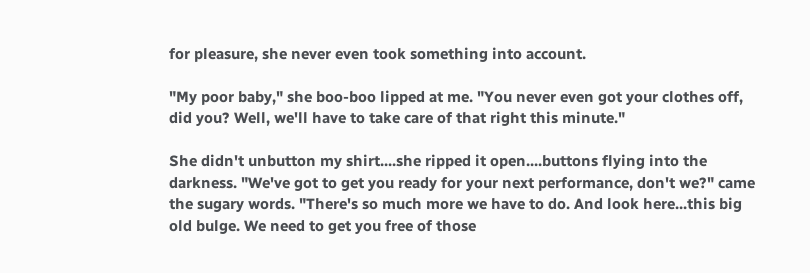for pleasure, she never even took something into account.

"My poor baby," she boo-boo lipped at me. "You never even got your clothes off, did you? Well, we'll have to take care of that right this minute."

She didn't unbutton my shirt....she ripped it open....buttons flying into the darkness. "We've got to get you ready for your next performance, don't we?" came the sugary words. "There's so much more we have to do. And look here...this big old bulge. We need to get you free of those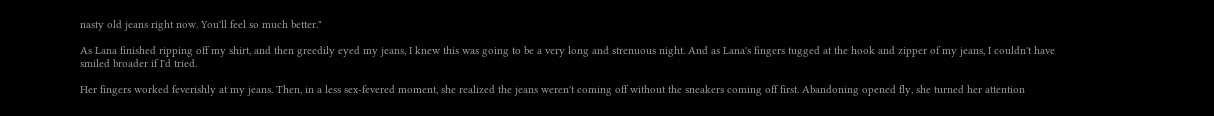nasty old jeans right now. You'll feel so much better."

As Lana finished ripping off my shirt, and then greedily eyed my jeans, I knew this was going to be a very long and strenuous night. And as Lana's fingers tugged at the hook and zipper of my jeans, I couldn't have smiled broader if I'd tried.

Her fingers worked feverishly at my jeans. Then, in a less sex-fevered moment, she realized the jeans weren't coming off without the sneakers coming off first. Abandoning opened fly, she turned her attention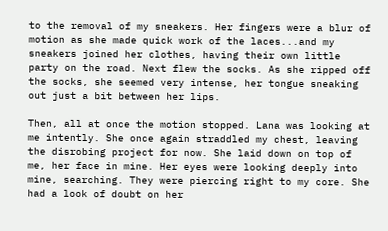to the removal of my sneakers. Her fingers were a blur of motion as she made quick work of the laces...and my sneakers joined her clothes, having their own little party on the road. Next flew the socks. As she ripped off the socks, she seemed very intense, her tongue sneaking out just a bit between her lips.

Then, all at once the motion stopped. Lana was looking at me intently. She once again straddled my chest, leaving the disrobing project for now. She laid down on top of me, her face in mine. Her eyes were looking deeply into mine, searching. They were piercing right to my core. She had a look of doubt on her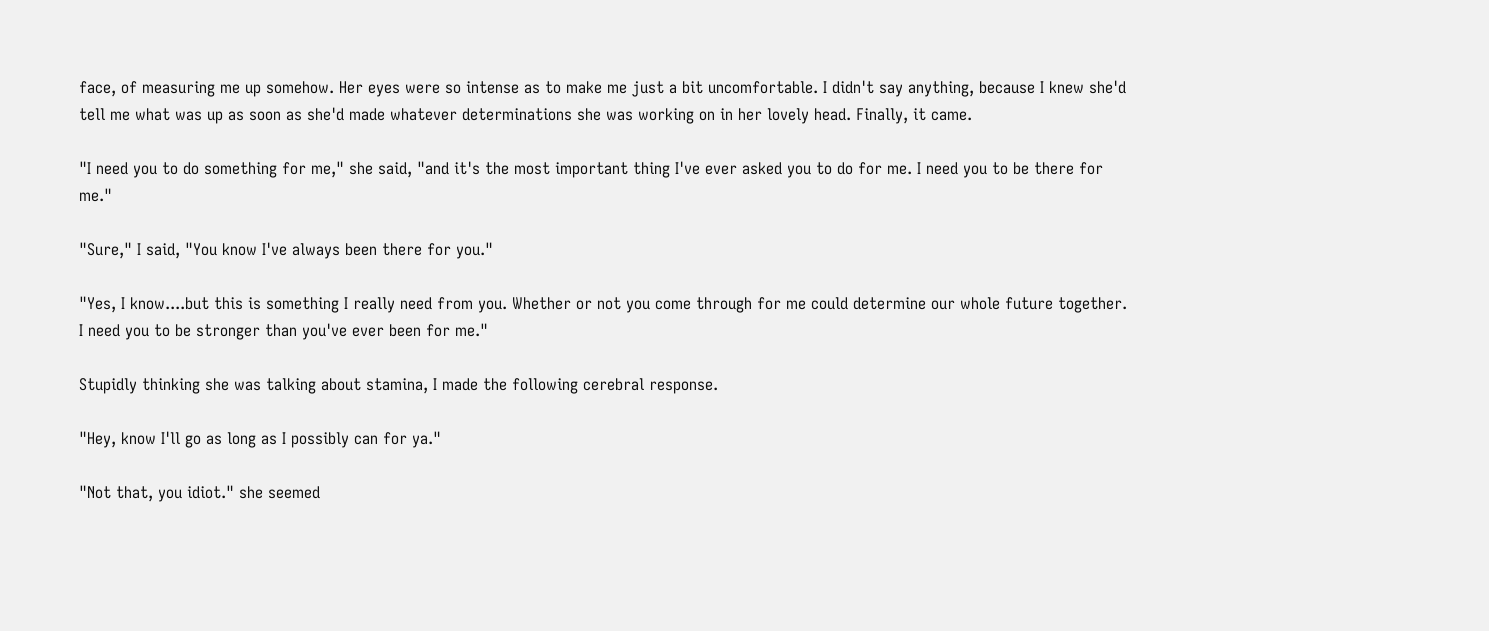face, of measuring me up somehow. Her eyes were so intense as to make me just a bit uncomfortable. I didn't say anything, because I knew she'd tell me what was up as soon as she'd made whatever determinations she was working on in her lovely head. Finally, it came.

"I need you to do something for me," she said, "and it's the most important thing I've ever asked you to do for me. I need you to be there for me."

"Sure," I said, "You know I've always been there for you."

"Yes, I know....but this is something I really need from you. Whether or not you come through for me could determine our whole future together. I need you to be stronger than you've ever been for me."

Stupidly thinking she was talking about stamina, I made the following cerebral response.

"Hey, know I'll go as long as I possibly can for ya."

"Not that, you idiot." she seemed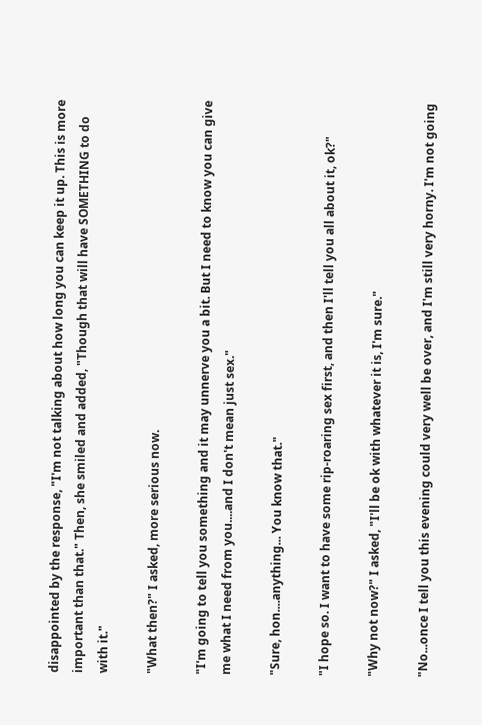disappointed by the response, "I'm not talking about how long you can keep it up. This is more important than that." Then, she smiled and added, "Though that will have SOMETHING to do with it."

"What then?" I asked, more serious now.

"I'm going to tell you something and it may unnerve you a bit. But I need to know you can give me what I need from you....and I don't mean just sex."

"Sure, hon....anything... You know that."

"I hope so. I want to have some rip-roaring sex first, and then I'll tell you all about it, ok?"

"Why not now?" I asked, "I'll be ok with whatever it is, I'm sure."

"No...once I tell you this evening could very well be over, and I'm still very horny. I'm not going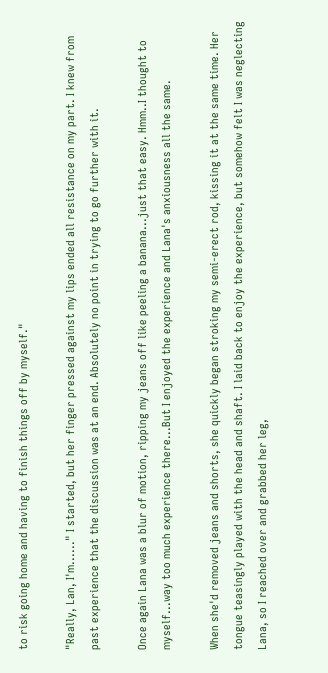to risk going home and having to finish things off by myself."

"Really, Lan, I'm......" I started, but her finger pressed against my lips ended all resistance on my part. I knew from past experience that the discussion was at an end. Absolutely no point in trying to go further with it.

Once again Lana was a blur of motion, ripping my jeans off like peeling a banana...just that easy. Hmm..I thought to myself...way too much experience there...But I enjoyed the experience and Lana's anxiousness all the same.

When she'd removed jeans and shorts, she quickly began stroking my semi-erect rod, kissing it at the same time. Her tongue teasingly played with the head and shaft. I laid back to enjoy the experience, but somehow felt I was neglecting Lana, so I reached over and grabbed her leg,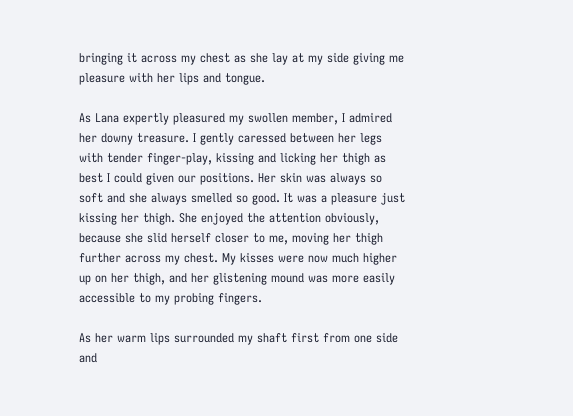bringing it across my chest as she lay at my side giving me pleasure with her lips and tongue.

As Lana expertly pleasured my swollen member, I admired her downy treasure. I gently caressed between her legs with tender finger-play, kissing and licking her thigh as best I could given our positions. Her skin was always so soft and she always smelled so good. It was a pleasure just kissing her thigh. She enjoyed the attention obviously, because she slid herself closer to me, moving her thigh further across my chest. My kisses were now much higher up on her thigh, and her glistening mound was more easily accessible to my probing fingers.

As her warm lips surrounded my shaft first from one side and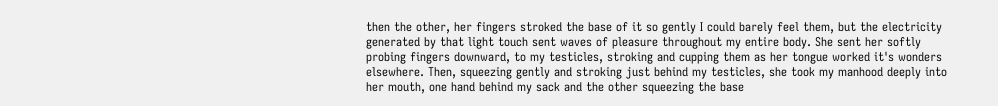then the other, her fingers stroked the base of it so gently I could barely feel them, but the electricity generated by that light touch sent waves of pleasure throughout my entire body. She sent her softly probing fingers downward, to my testicles, stroking and cupping them as her tongue worked it's wonders elsewhere. Then, squeezing gently and stroking just behind my testicles, she took my manhood deeply into her mouth, one hand behind my sack and the other squeezing the base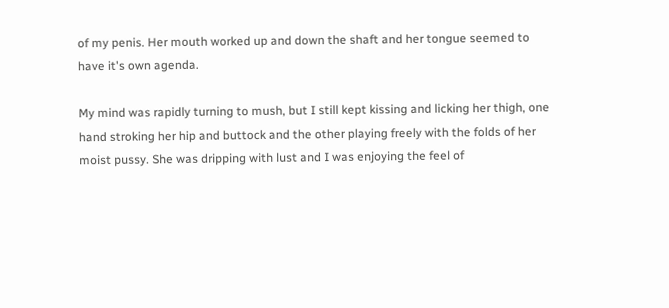of my penis. Her mouth worked up and down the shaft and her tongue seemed to have it's own agenda.

My mind was rapidly turning to mush, but I still kept kissing and licking her thigh, one hand stroking her hip and buttock and the other playing freely with the folds of her moist pussy. She was dripping with lust and I was enjoying the feel of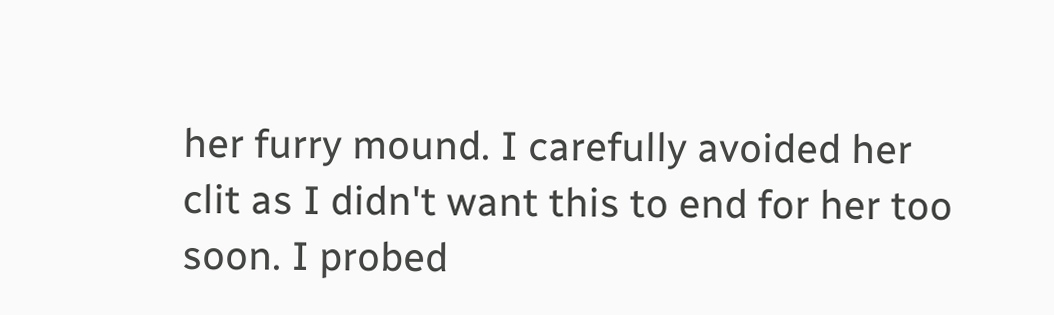her furry mound. I carefully avoided her clit as I didn't want this to end for her too soon. I probed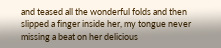and teased all the wonderful folds and then slipped a finger inside her, my tongue never missing a beat on her delicious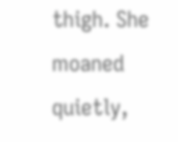thigh. She moaned quietly,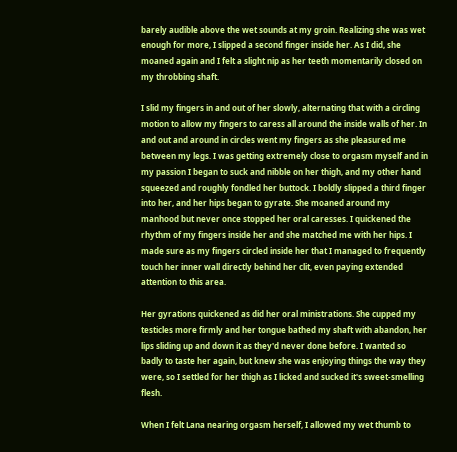barely audible above the wet sounds at my groin. Realizing she was wet enough for more, I slipped a second finger inside her. As I did, she moaned again and I felt a slight nip as her teeth momentarily closed on my throbbing shaft.

I slid my fingers in and out of her slowly, alternating that with a circling motion to allow my fingers to caress all around the inside walls of her. In and out and around in circles went my fingers as she pleasured me between my legs. I was getting extremely close to orgasm myself and in my passion I began to suck and nibble on her thigh, and my other hand squeezed and roughly fondled her buttock. I boldly slipped a third finger into her, and her hips began to gyrate. She moaned around my manhood but never once stopped her oral caresses. I quickened the rhythm of my fingers inside her and she matched me with her hips. I made sure as my fingers circled inside her that I managed to frequently touch her inner wall directly behind her clit, even paying extended attention to this area.

Her gyrations quickened as did her oral ministrations. She cupped my testicles more firmly and her tongue bathed my shaft with abandon, her lips sliding up and down it as they'd never done before. I wanted so badly to taste her again, but knew she was enjoying things the way they were, so I settled for her thigh as I licked and sucked it's sweet-smelling flesh.

When I felt Lana nearing orgasm herself, I allowed my wet thumb to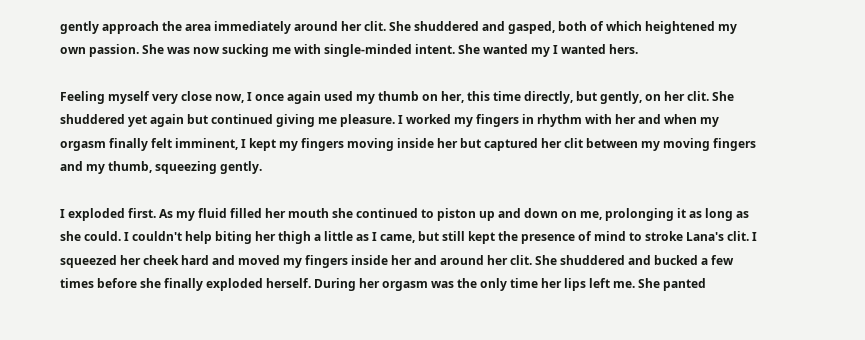gently approach the area immediately around her clit. She shuddered and gasped, both of which heightened my own passion. She was now sucking me with single-minded intent. She wanted my I wanted hers.

Feeling myself very close now, I once again used my thumb on her, this time directly, but gently, on her clit. She shuddered yet again but continued giving me pleasure. I worked my fingers in rhythm with her and when my orgasm finally felt imminent, I kept my fingers moving inside her but captured her clit between my moving fingers and my thumb, squeezing gently.

I exploded first. As my fluid filled her mouth she continued to piston up and down on me, prolonging it as long as she could. I couldn't help biting her thigh a little as I came, but still kept the presence of mind to stroke Lana's clit. I squeezed her cheek hard and moved my fingers inside her and around her clit. She shuddered and bucked a few times before she finally exploded herself. During her orgasm was the only time her lips left me. She panted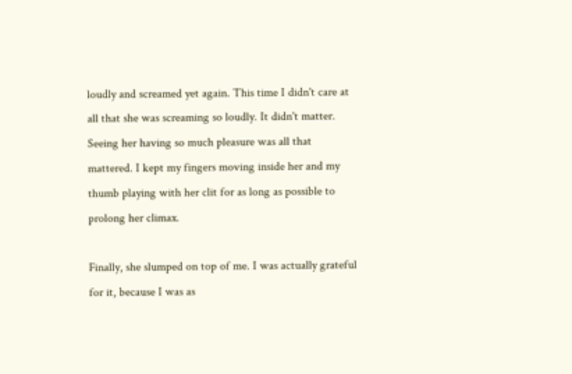loudly and screamed yet again. This time I didn't care at all that she was screaming so loudly. It didn't matter. Seeing her having so much pleasure was all that mattered. I kept my fingers moving inside her and my thumb playing with her clit for as long as possible to prolong her climax.

Finally, she slumped on top of me. I was actually grateful for it, because I was as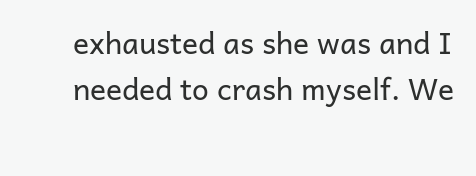exhausted as she was and I needed to crash myself. We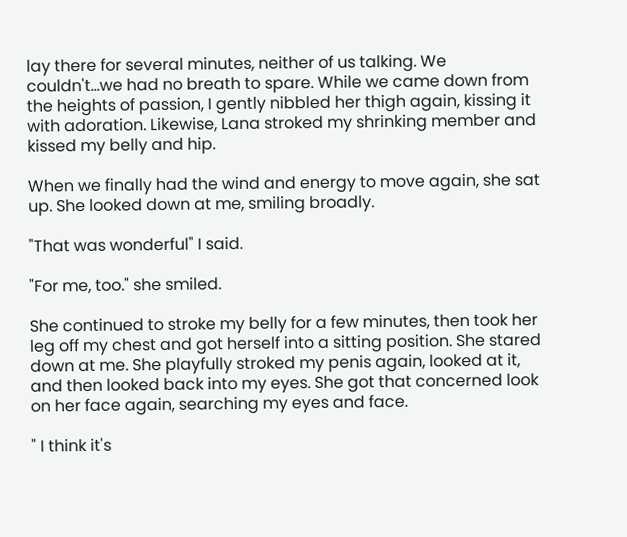lay there for several minutes, neither of us talking. We couldn't...we had no breath to spare. While we came down from the heights of passion, I gently nibbled her thigh again, kissing it with adoration. Likewise, Lana stroked my shrinking member and kissed my belly and hip.

When we finally had the wind and energy to move again, she sat up. She looked down at me, smiling broadly.

"That was wonderful" I said.

"For me, too." she smiled.

She continued to stroke my belly for a few minutes, then took her leg off my chest and got herself into a sitting position. She stared down at me. She playfully stroked my penis again, looked at it, and then looked back into my eyes. She got that concerned look on her face again, searching my eyes and face.

" I think it's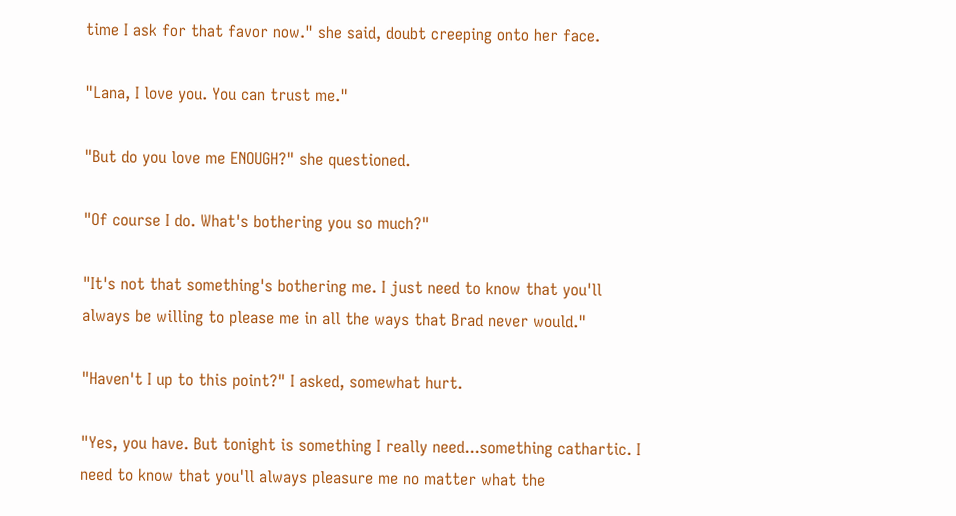time I ask for that favor now." she said, doubt creeping onto her face.

"Lana, I love you. You can trust me."

"But do you love me ENOUGH?" she questioned.

"Of course I do. What's bothering you so much?"

"It's not that something's bothering me. I just need to know that you'll always be willing to please me in all the ways that Brad never would."

"Haven't I up to this point?" I asked, somewhat hurt.

"Yes, you have. But tonight is something I really need...something cathartic. I need to know that you'll always pleasure me no matter what the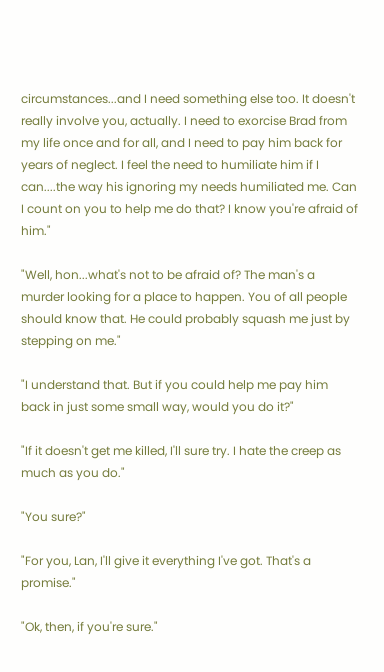circumstances...and I need something else too. It doesn't really involve you, actually. I need to exorcise Brad from my life once and for all, and I need to pay him back for years of neglect. I feel the need to humiliate him if I can....the way his ignoring my needs humiliated me. Can I count on you to help me do that? I know you're afraid of him."

"Well, hon...what's not to be afraid of? The man's a murder looking for a place to happen. You of all people should know that. He could probably squash me just by stepping on me."

"I understand that. But if you could help me pay him back in just some small way, would you do it?"

"If it doesn't get me killed, I'll sure try. I hate the creep as much as you do."

"You sure?"

"For you, Lan, I'll give it everything I've got. That's a promise."

"Ok, then, if you're sure."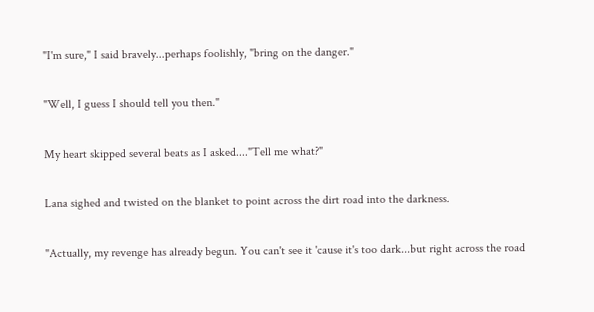"I'm sure," I said bravely...perhaps foolishly, "bring on the danger."

"Well, I guess I should tell you then."

My heart skipped several beats as I asked...."Tell me what?"

Lana sighed and twisted on the blanket to point across the dirt road into the darkness.

"Actually, my revenge has already begun. You can't see it 'cause it's too dark...but right across the road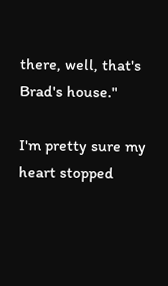there, well, that's Brad's house."

I'm pretty sure my heart stopped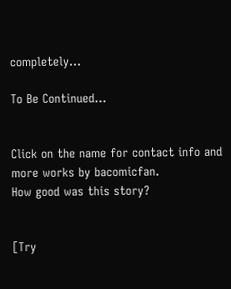completely...

To Be Continued...


Click on the name for contact info and more works by bacomicfan.
How good was this story?


[Try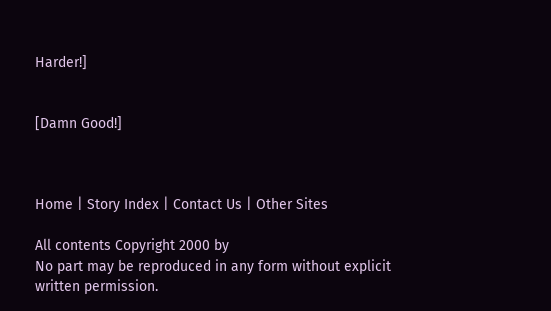Harder!]


[Damn Good!]



Home | Story Index | Contact Us | Other Sites

All contents Copyright 2000 by
No part may be reproduced in any form without explicit written permission.